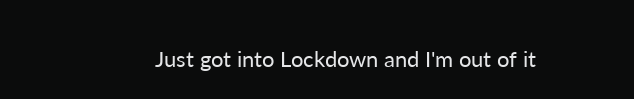Just got into Lockdown and I'm out of it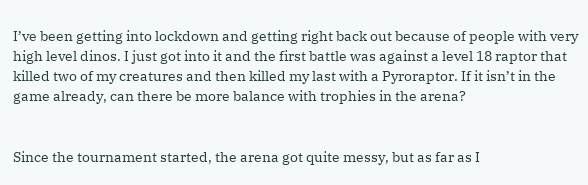I’ve been getting into lockdown and getting right back out because of people with very high level dinos. I just got into it and the first battle was against a level 18 raptor that killed two of my creatures and then killed my last with a Pyroraptor. If it isn’t in the game already, can there be more balance with trophies in the arena?


Since the tournament started, the arena got quite messy, but as far as I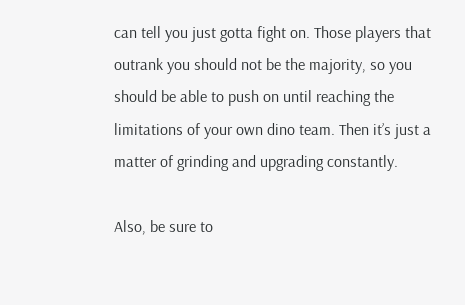can tell you just gotta fight on. Those players that outrank you should not be the majority, so you should be able to push on until reaching the limitations of your own dino team. Then it’s just a matter of grinding and upgrading constantly.

Also, be sure to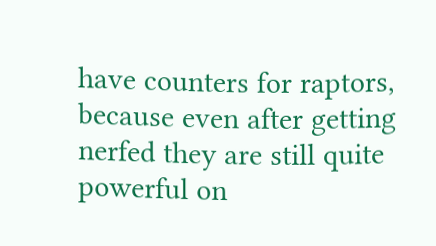have counters for raptors, because even after getting nerfed they are still quite powerful on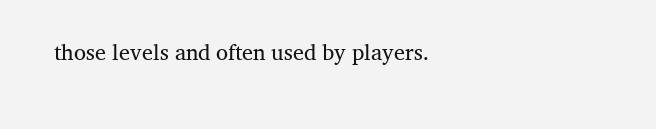those levels and often used by players.